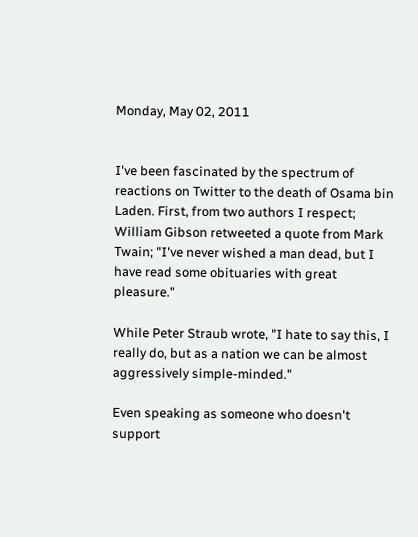Monday, May 02, 2011


I've been fascinated by the spectrum of reactions on Twitter to the death of Osama bin Laden. First, from two authors I respect; William Gibson retweeted a quote from Mark Twain; "I've never wished a man dead, but I have read some obituaries with great pleasure."

While Peter Straub wrote, "I hate to say this, I really do, but as a nation we can be almost aggressively simple-minded."

Even speaking as someone who doesn't support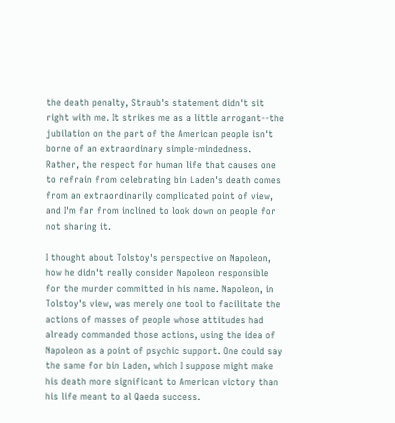the death penalty, Straub's statement didn't sit right with me. It strikes me as a little arrogant--the jubilation on the part of the American people isn't borne of an extraordinary simple-mindedness. Rather, the respect for human life that causes one to refrain from celebrating bin Laden's death comes from an extraordinarily complicated point of view, and I'm far from inclined to look down on people for not sharing it.

I thought about Tolstoy's perspective on Napoleon, how he didn't really consider Napoleon responsible for the murder committed in his name. Napoleon, in Tolstoy's view, was merely one tool to facilitate the actions of masses of people whose attitudes had already commanded those actions, using the idea of Napoleon as a point of psychic support. One could say the same for bin Laden, which I suppose might make his death more significant to American victory than his life meant to al Qaeda success.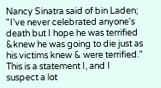Nancy Sinatra said of bin Laden; "I've never celebrated anyone's death but I hope he was terrified &knew he was going to die just as his victims knew & were terrified." This is a statement I, and I suspect a lot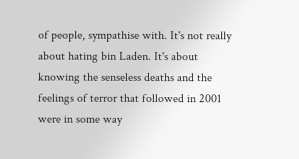of people, sympathise with. It's not really about hating bin Laden. It's about knowing the senseless deaths and the feelings of terror that followed in 2001 were in some way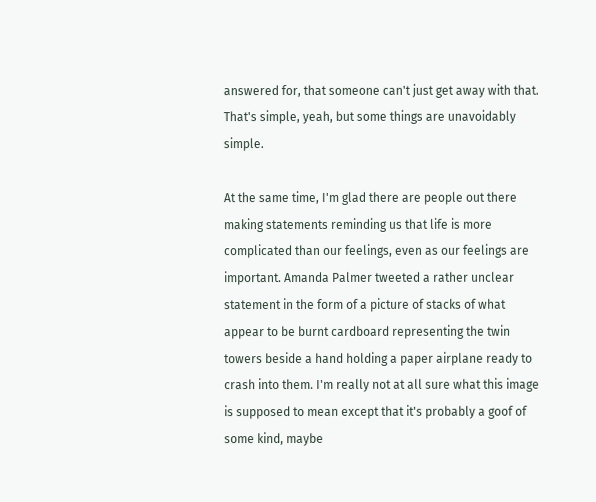answered for, that someone can't just get away with that. That's simple, yeah, but some things are unavoidably simple.

At the same time, I'm glad there are people out there making statements reminding us that life is more complicated than our feelings, even as our feelings are important. Amanda Palmer tweeted a rather unclear statement in the form of a picture of stacks of what appear to be burnt cardboard representing the twin towers beside a hand holding a paper airplane ready to crash into them. I'm really not at all sure what this image is supposed to mean except that it's probably a goof of some kind, maybe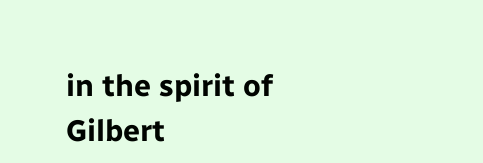in the spirit of Gilbert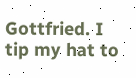Gottfried. I tip my hat to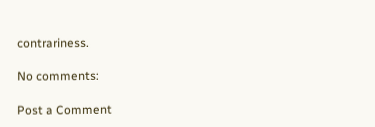contrariness.

No comments:

Post a Comment